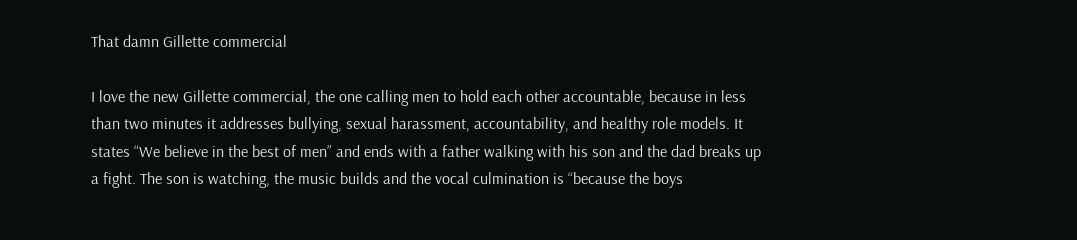That damn Gillette commercial

I love the new Gillette commercial, the one calling men to hold each other accountable, because in less than two minutes it addresses bullying, sexual harassment, accountability, and healthy role models. It states “We believe in the best of men” and ends with a father walking with his son and the dad breaks up a fight. The son is watching, the music builds and the vocal culmination is “because the boys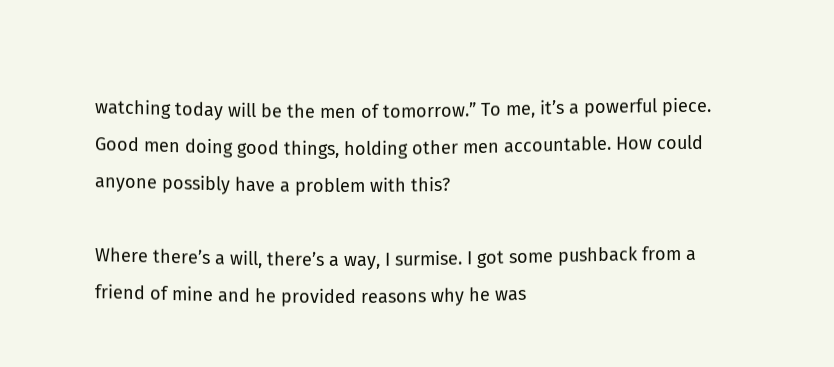watching today will be the men of tomorrow.” To me, it’s a powerful piece. Good men doing good things, holding other men accountable. How could anyone possibly have a problem with this?

Where there’s a will, there’s a way, I surmise. I got some pushback from a friend of mine and he provided reasons why he was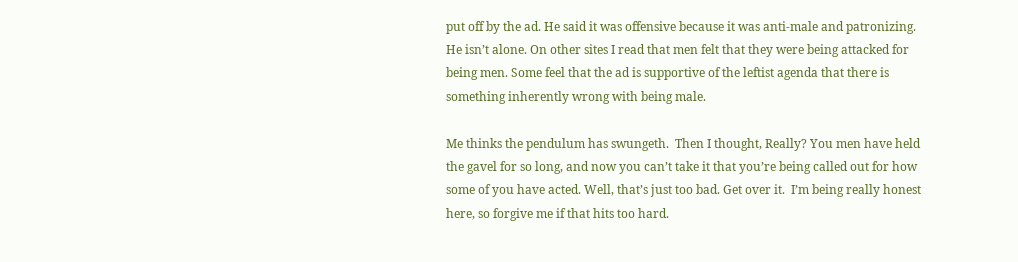put off by the ad. He said it was offensive because it was anti-male and patronizing.  He isn’t alone. On other sites I read that men felt that they were being attacked for being men. Some feel that the ad is supportive of the leftist agenda that there is something inherently wrong with being male.

Me thinks the pendulum has swungeth.  Then I thought, Really? You men have held the gavel for so long, and now you can’t take it that you’re being called out for how some of you have acted. Well, that’s just too bad. Get over it.  I’m being really honest here, so forgive me if that hits too hard.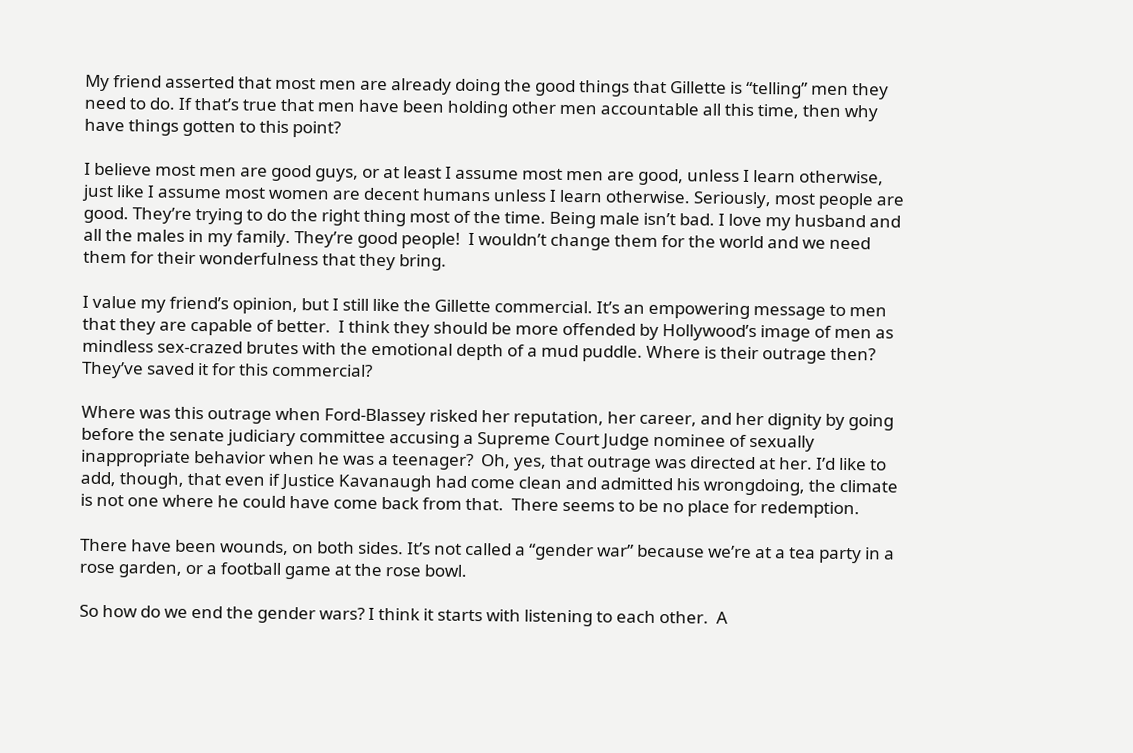My friend asserted that most men are already doing the good things that Gillette is “telling” men they need to do. If that’s true that men have been holding other men accountable all this time, then why have things gotten to this point?

I believe most men are good guys, or at least I assume most men are good, unless I learn otherwise, just like I assume most women are decent humans unless I learn otherwise. Seriously, most people are good. They’re trying to do the right thing most of the time. Being male isn’t bad. I love my husband and all the males in my family. They’re good people!  I wouldn’t change them for the world and we need them for their wonderfulness that they bring.

I value my friend’s opinion, but I still like the Gillette commercial. It’s an empowering message to men that they are capable of better.  I think they should be more offended by Hollywood’s image of men as mindless sex-crazed brutes with the emotional depth of a mud puddle. Where is their outrage then? They’ve saved it for this commercial?

Where was this outrage when Ford-Blassey risked her reputation, her career, and her dignity by going before the senate judiciary committee accusing a Supreme Court Judge nominee of sexually inappropriate behavior when he was a teenager?  Oh, yes, that outrage was directed at her. I’d like to add, though, that even if Justice Kavanaugh had come clean and admitted his wrongdoing, the climate is not one where he could have come back from that.  There seems to be no place for redemption.

There have been wounds, on both sides. It’s not called a “gender war” because we’re at a tea party in a rose garden, or a football game at the rose bowl.

So how do we end the gender wars? I think it starts with listening to each other.  A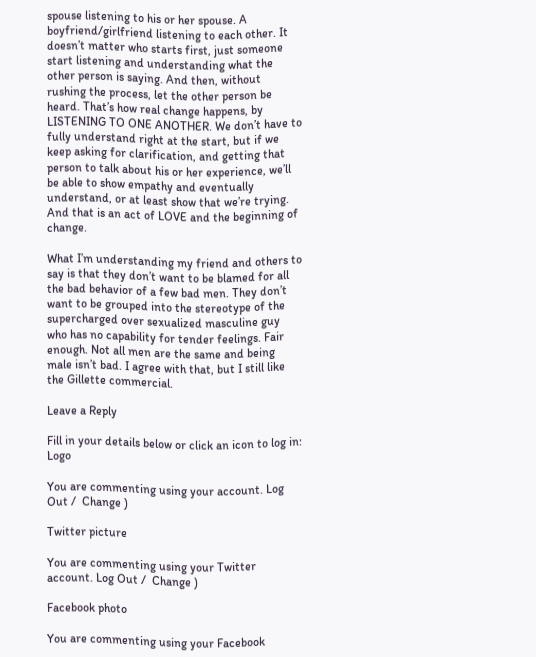spouse listening to his or her spouse. A boyfriend/girlfriend listening to each other. It doesn’t matter who starts first, just someone start listening and understanding what the other person is saying. And then, without rushing the process, let the other person be heard. That’s how real change happens, by LISTENING TO ONE ANOTHER. We don’t have to fully understand right at the start, but if we keep asking for clarification, and getting that person to talk about his or her experience, we’ll be able to show empathy and eventually understand, or at least show that we’re trying. And that is an act of LOVE and the beginning of change.

What I’m understanding my friend and others to say is that they don’t want to be blamed for all the bad behavior of a few bad men. They don’t want to be grouped into the stereotype of the supercharged over sexualized masculine guy who has no capability for tender feelings. Fair enough. Not all men are the same and being male isn’t bad. I agree with that, but I still like the Gillette commercial.

Leave a Reply

Fill in your details below or click an icon to log in: Logo

You are commenting using your account. Log Out /  Change )

Twitter picture

You are commenting using your Twitter account. Log Out /  Change )

Facebook photo

You are commenting using your Facebook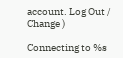account. Log Out /  Change )

Connecting to %s